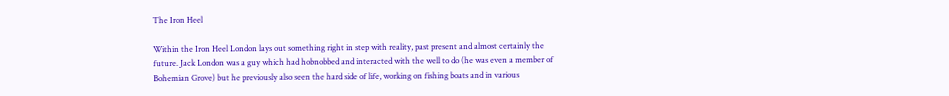The Iron Heel

Within the Iron Heel London lays out something right in step with reality, past present and almost certainly the future. Jack London was a guy which had hobnobbed and interacted with the well to do (he was even a member of Bohemian Grove) but he previously also seen the hard side of life, working on fishing boats and in various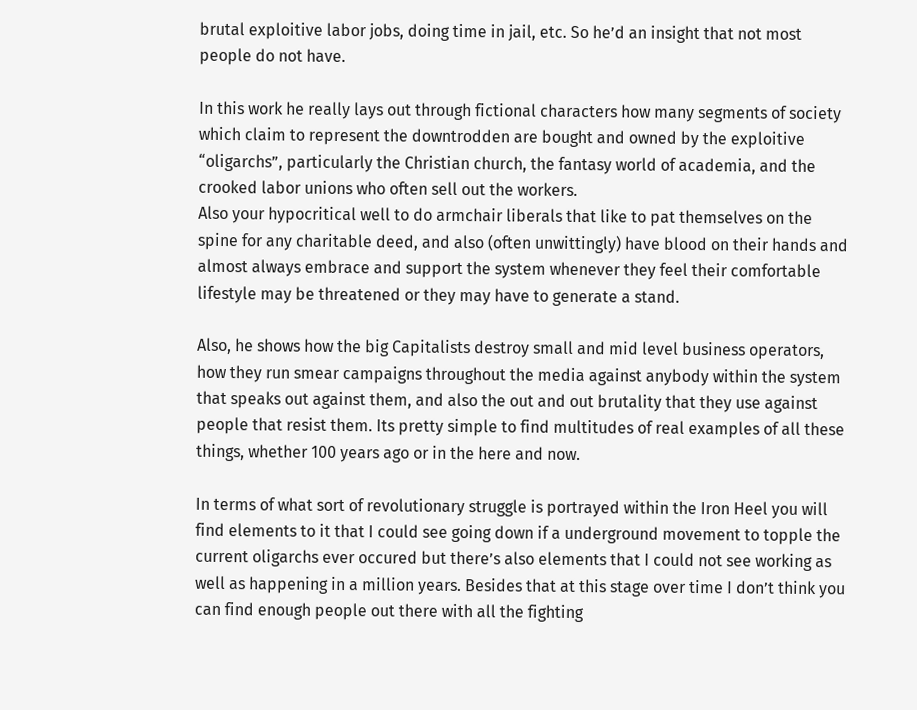brutal exploitive labor jobs, doing time in jail, etc. So he’d an insight that not most people do not have.

In this work he really lays out through fictional characters how many segments of society which claim to represent the downtrodden are bought and owned by the exploitive “oligarchs”, particularly the Christian church, the fantasy world of academia, and the crooked labor unions who often sell out the workers.
Also your hypocritical well to do armchair liberals that like to pat themselves on the spine for any charitable deed, and also (often unwittingly) have blood on their hands and almost always embrace and support the system whenever they feel their comfortable lifestyle may be threatened or they may have to generate a stand.

Also, he shows how the big Capitalists destroy small and mid level business operators, how they run smear campaigns throughout the media against anybody within the system that speaks out against them, and also the out and out brutality that they use against people that resist them. Its pretty simple to find multitudes of real examples of all these things, whether 100 years ago or in the here and now.

In terms of what sort of revolutionary struggle is portrayed within the Iron Heel you will find elements to it that I could see going down if a underground movement to topple the current oligarchs ever occured but there’s also elements that I could not see working as well as happening in a million years. Besides that at this stage over time I don’t think you can find enough people out there with all the fighting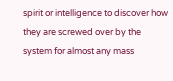spirit or intelligence to discover how they are screwed over by the system for almost any mass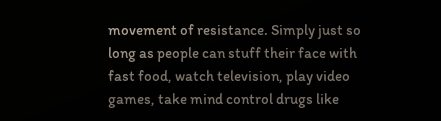movement of resistance. Simply just so long as people can stuff their face with fast food, watch television, play video games, take mind control drugs like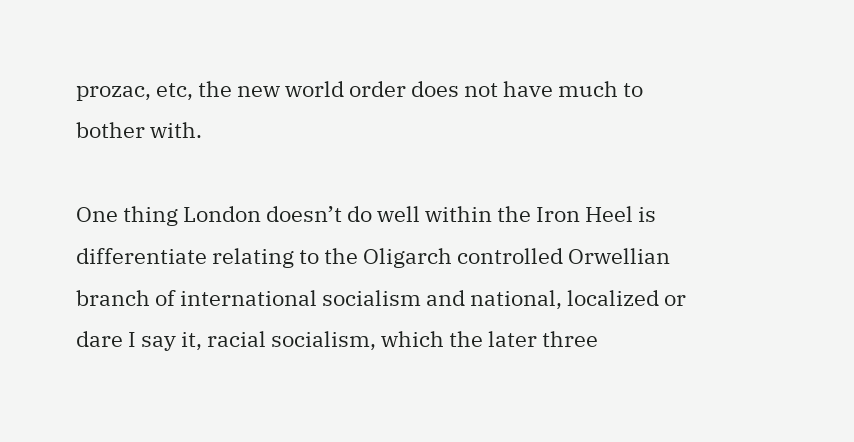prozac, etc, the new world order does not have much to bother with.

One thing London doesn’t do well within the Iron Heel is differentiate relating to the Oligarch controlled Orwellian branch of international socialism and national, localized or dare I say it, racial socialism, which the later three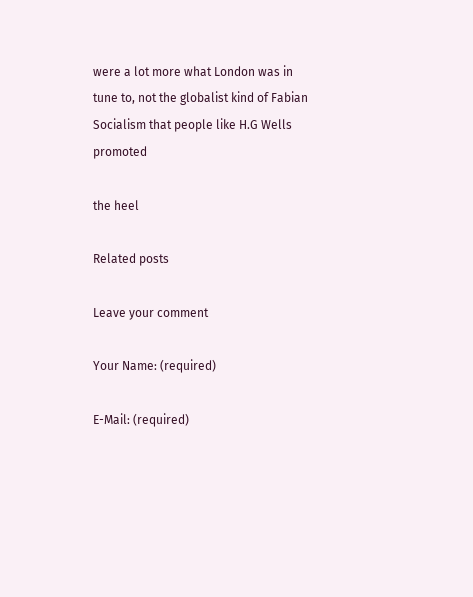were a lot more what London was in tune to, not the globalist kind of Fabian Socialism that people like H.G Wells promoted

the heel

Related posts

Leave your comment

Your Name: (required)

E-Mail: (required)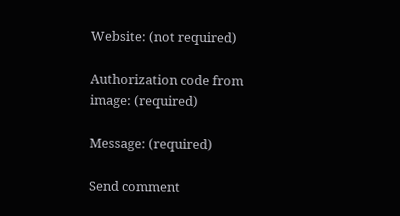Website: (not required)

Authorization code from image: (required)

Message: (required)

Send comment